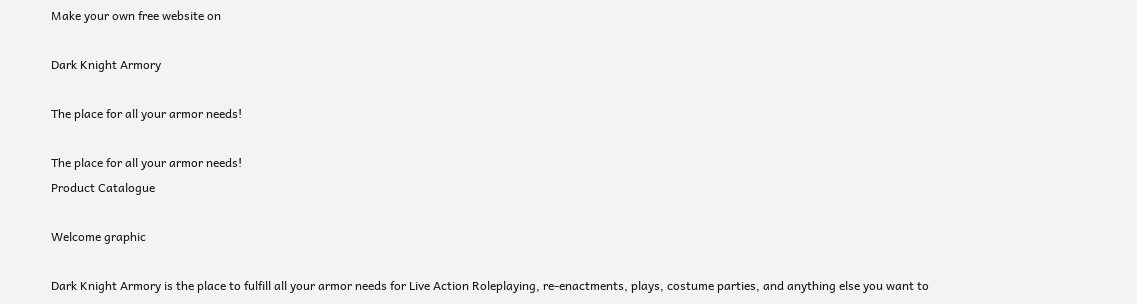Make your own free website on

Dark Knight Armory

The place for all your armor needs!

The place for all your armor needs!
Product Catalogue

Welcome graphic

Dark Knight Armory is the place to fulfill all your armor needs for Live Action Roleplaying, re-enactments, plays, costume parties, and anything else you want to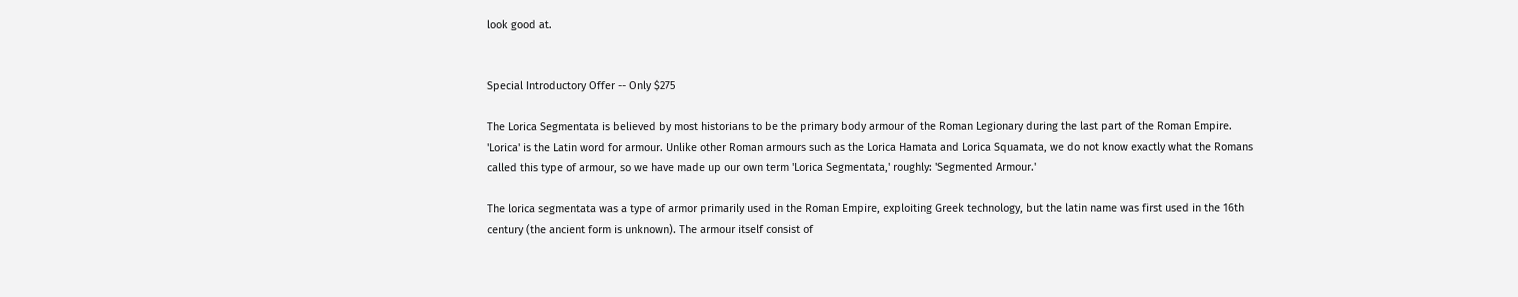look good at.


Special Introductory Offer -- Only $275

The Lorica Segmentata is believed by most historians to be the primary body armour of the Roman Legionary during the last part of the Roman Empire. 'Lorica' is the Latin word for armour. Unlike other Roman armours such as the Lorica Hamata and Lorica Squamata, we do not know exactly what the Romans called this type of armour, so we have made up our own term 'Lorica Segmentata,' roughly: 'Segmented Armour.'

The lorica segmentata was a type of armor primarily used in the Roman Empire, exploiting Greek technology, but the latin name was first used in the 16th century (the ancient form is unknown). The armour itself consist of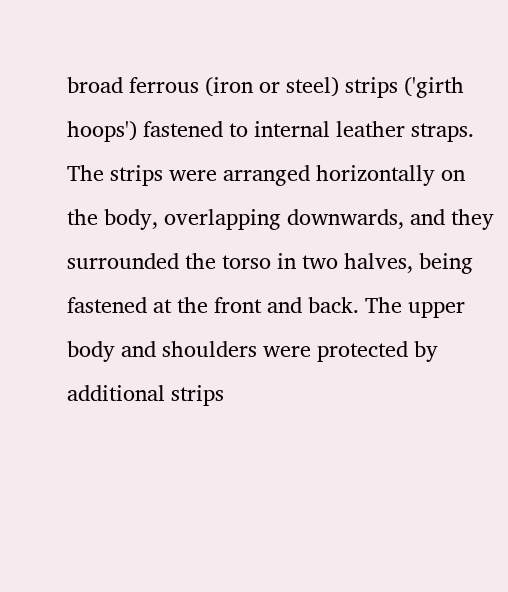broad ferrous (iron or steel) strips ('girth hoops') fastened to internal leather straps. The strips were arranged horizontally on the body, overlapping downwards, and they surrounded the torso in two halves, being fastened at the front and back. The upper body and shoulders were protected by additional strips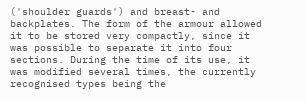('shoulder guards') and breast- and backplates. The form of the armour allowed it to be stored very compactly, since it was possible to separate it into four sections. During the time of its use, it was modified several times, the currently recognised types being the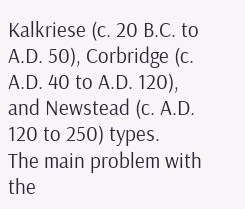Kalkriese (c. 20 B.C. to A.D. 50), Corbridge (c. A.D. 40 to A.D. 120), and Newstead (c. A.D. 120 to 250) types.
The main problem with the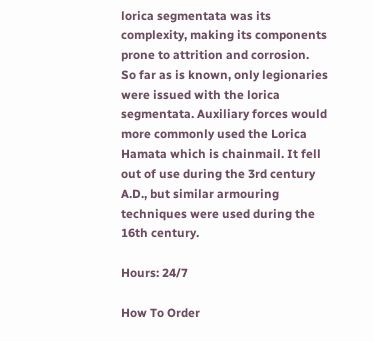lorica segmentata was its complexity, making its components prone to attrition and corrosion.
So far as is known, only legionaries were issued with the lorica segmentata. Auxiliary forces would more commonly used the Lorica Hamata which is chainmail. It fell out of use during the 3rd century A.D., but similar armouring techniques were used during the 16th century.

Hours: 24/7

How To Order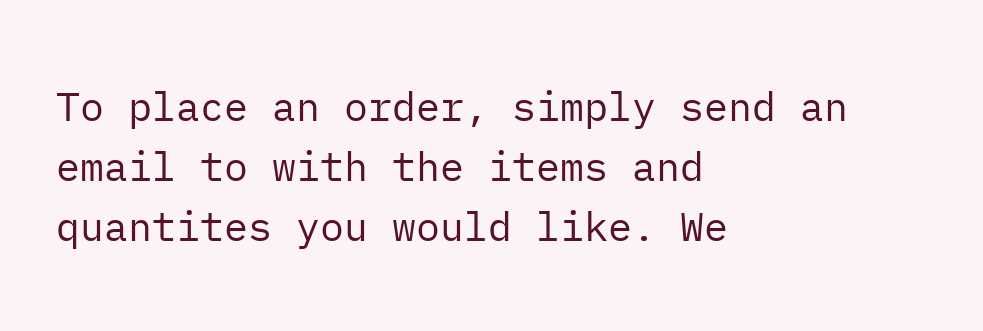To place an order, simply send an email to with the items and quantites you would like. We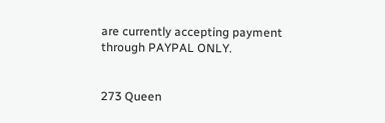are currently accepting payment through PAYPAL ONLY.


273 Queen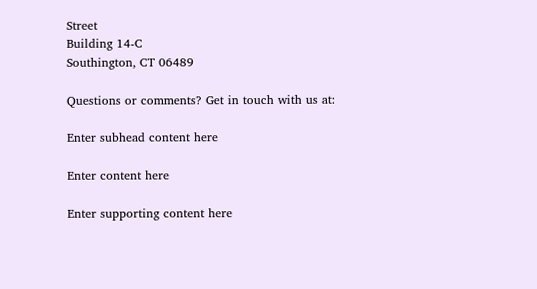Street
Building 14-C
Southington, CT 06489

Questions or comments? Get in touch with us at:

Enter subhead content here

Enter content here

Enter supporting content here